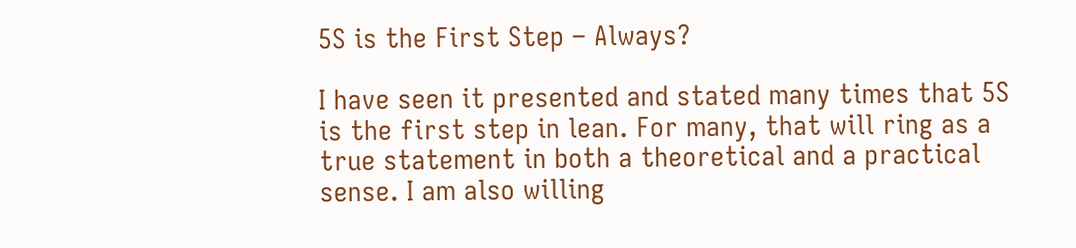5S is the First Step – Always?

I have seen it presented and stated many times that 5S is the first step in lean. For many, that will ring as a true statement in both a theoretical and a practical sense. I am also willing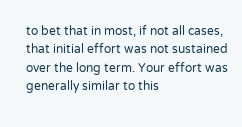to bet that in most, if not all cases, that initial effort was not sustained over the long term. Your effort was generally similar to this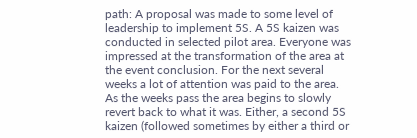path: A proposal was made to some level of leadership to implement 5S. A 5S kaizen was conducted in selected pilot area. Everyone was impressed at the transformation of the area at the event conclusion. For the next several weeks a lot of attention was paid to the area. As the weeks pass the area begins to slowly revert back to what it was. Either, a second 5S kaizen (followed sometimes by either a third or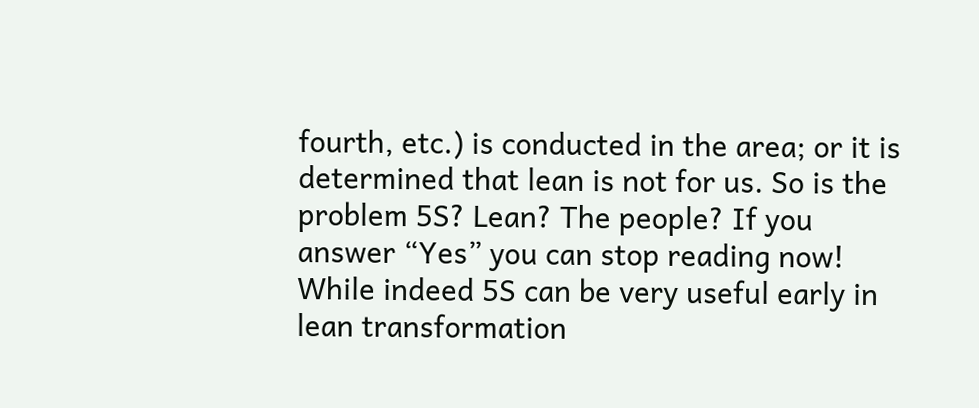fourth, etc.) is conducted in the area; or it is determined that lean is not for us. So is the problem 5S? Lean? The people? If you answer “Yes” you can stop reading now! While indeed 5S can be very useful early in lean transformation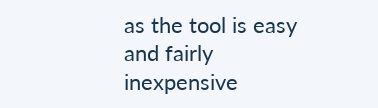as the tool is easy and fairly inexpensive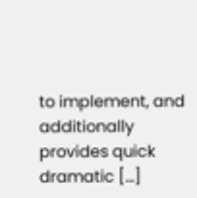to implement, and additionally provides quick dramatic [...]